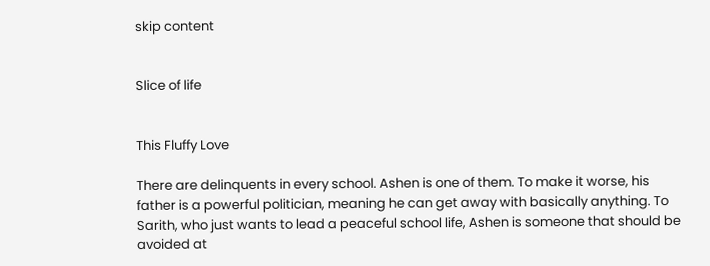skip content


Slice of life


This Fluffy Love

There are delinquents in every school. Ashen is one of them. To make it worse, his father is a powerful politician, meaning he can get away with basically anything. To Sarith, who just wants to lead a peaceful school life, Ashen is someone that should be avoided at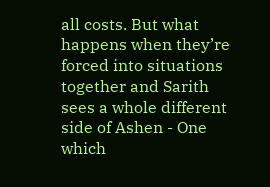all costs. But what happens when they’re forced into situations together and Sarith sees a whole different side of Ashen - One which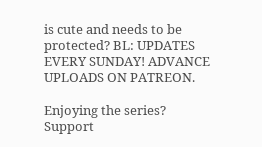is cute and needs to be protected? BL: UPDATES EVERY SUNDAY! ADVANCE UPLOADS ON PATREON.

Enjoying the series? Support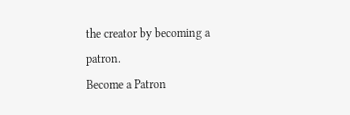the creator by becoming a patron.
Become a Patron